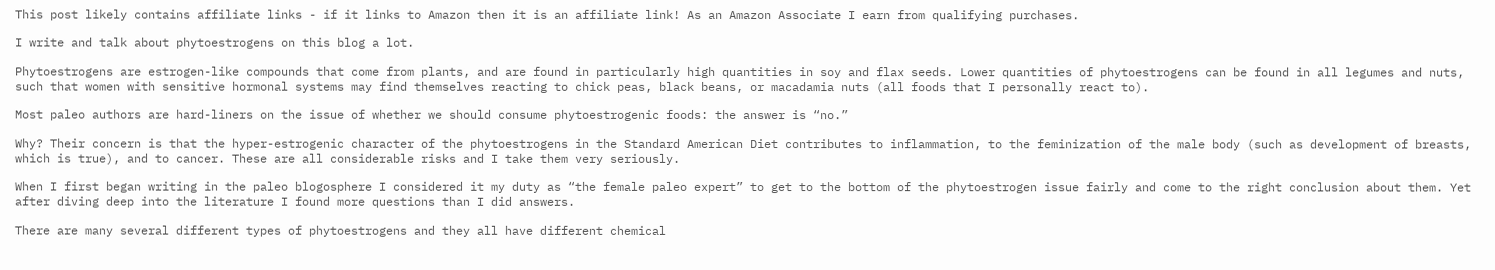This post likely contains affiliate links - if it links to Amazon then it is an affiliate link! As an Amazon Associate I earn from qualifying purchases.

I write and talk about phytoestrogens on this blog a lot.

Phytoestrogens are estrogen-like compounds that come from plants, and are found in particularly high quantities in soy and flax seeds. Lower quantities of phytoestrogens can be found in all legumes and nuts, such that women with sensitive hormonal systems may find themselves reacting to chick peas, black beans, or macadamia nuts (all foods that I personally react to).

Most paleo authors are hard-liners on the issue of whether we should consume phytoestrogenic foods: the answer is “no.”

Why? Their concern is that the hyper-estrogenic character of the phytoestrogens in the Standard American Diet contributes to inflammation, to the feminization of the male body (such as development of breasts, which is true), and to cancer. These are all considerable risks and I take them very seriously.

When I first began writing in the paleo blogosphere I considered it my duty as “the female paleo expert” to get to the bottom of the phytoestrogen issue fairly and come to the right conclusion about them. Yet after diving deep into the literature I found more questions than I did answers.

There are many several different types of phytoestrogens and they all have different chemical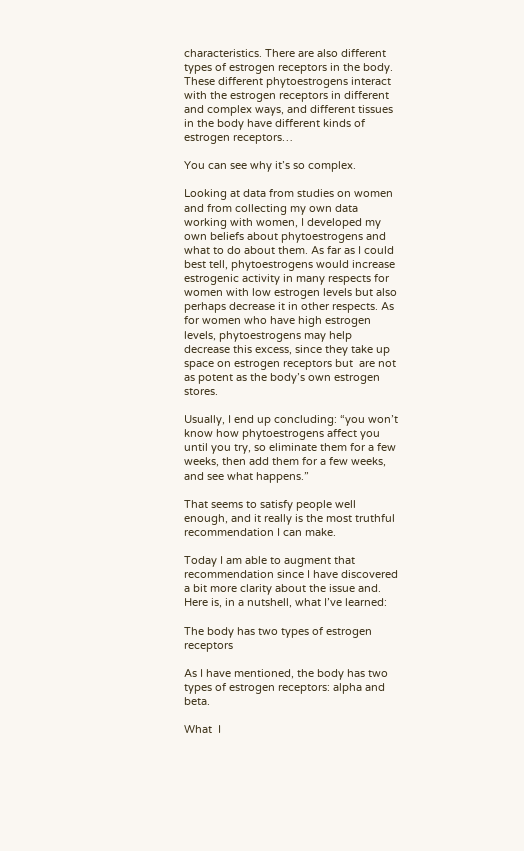characteristics. There are also different types of estrogen receptors in the body. These different phytoestrogens interact with the estrogen receptors in different and complex ways, and different tissues in the body have different kinds of estrogen receptors…

You can see why it’s so complex.

Looking at data from studies on women and from collecting my own data working with women, I developed my own beliefs about phytoestrogens and what to do about them. As far as I could best tell, phytoestrogens would increase estrogenic activity in many respects for women with low estrogen levels but also perhaps decrease it in other respects. As for women who have high estrogen levels, phytoestrogens may help decrease this excess, since they take up space on estrogen receptors but  are not as potent as the body’s own estrogen stores.

Usually, I end up concluding: “you won’t know how phytoestrogens affect you until you try, so eliminate them for a few weeks, then add them for a few weeks, and see what happens.”

That seems to satisfy people well enough, and it really is the most truthful recommendation I can make.

Today I am able to augment that recommendation since I have discovered a bit more clarity about the issue and. Here is, in a nutshell, what I’ve learned:

The body has two types of estrogen receptors

As I have mentioned, the body has two types of estrogen receptors: alpha and beta.

What  I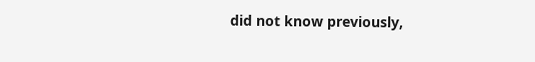did not know previously,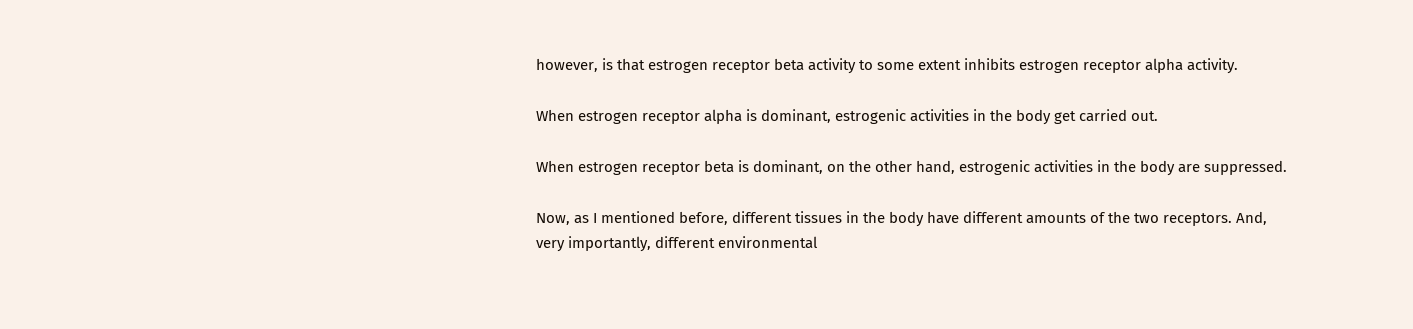however, is that estrogen receptor beta activity to some extent inhibits estrogen receptor alpha activity.

When estrogen receptor alpha is dominant, estrogenic activities in the body get carried out.

When estrogen receptor beta is dominant, on the other hand, estrogenic activities in the body are suppressed.

Now, as I mentioned before, different tissues in the body have different amounts of the two receptors. And, very importantly, different environmental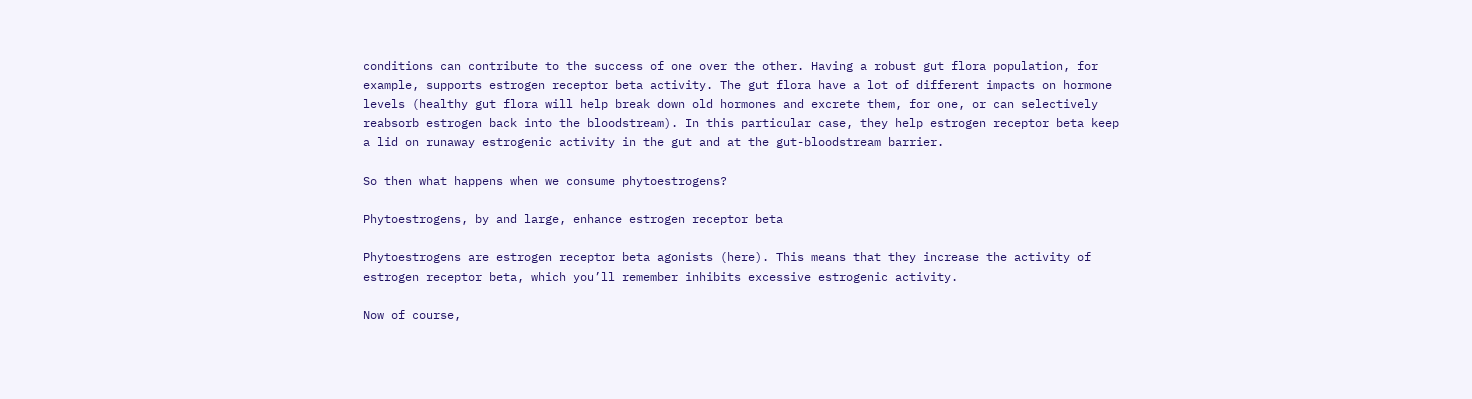conditions can contribute to the success of one over the other. Having a robust gut flora population, for example, supports estrogen receptor beta activity. The gut flora have a lot of different impacts on hormone levels (healthy gut flora will help break down old hormones and excrete them, for one, or can selectively reabsorb estrogen back into the bloodstream). In this particular case, they help estrogen receptor beta keep a lid on runaway estrogenic activity in the gut and at the gut-bloodstream barrier.

So then what happens when we consume phytoestrogens?

Phytoestrogens, by and large, enhance estrogen receptor beta

Phytoestrogens are estrogen receptor beta agonists (here). This means that they increase the activity of estrogen receptor beta, which you’ll remember inhibits excessive estrogenic activity.

Now of course,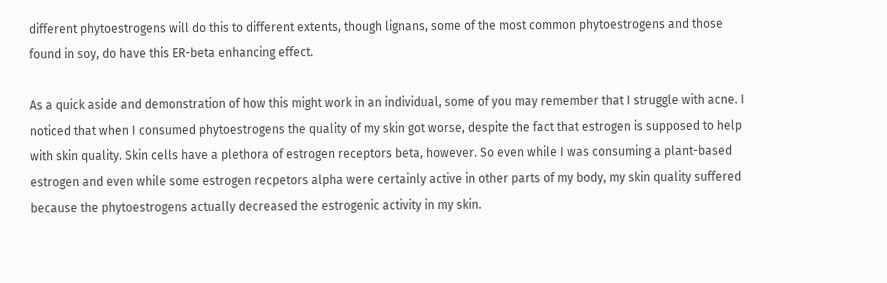different phytoestrogens will do this to different extents, though lignans, some of the most common phytoestrogens and those found in soy, do have this ER-beta enhancing effect.

As a quick aside and demonstration of how this might work in an individual, some of you may remember that I struggle with acne. I noticed that when I consumed phytoestrogens the quality of my skin got worse, despite the fact that estrogen is supposed to help with skin quality. Skin cells have a plethora of estrogen receptors beta, however. So even while I was consuming a plant-based estrogen and even while some estrogen recpetors alpha were certainly active in other parts of my body, my skin quality suffered because the phytoestrogens actually decreased the estrogenic activity in my skin.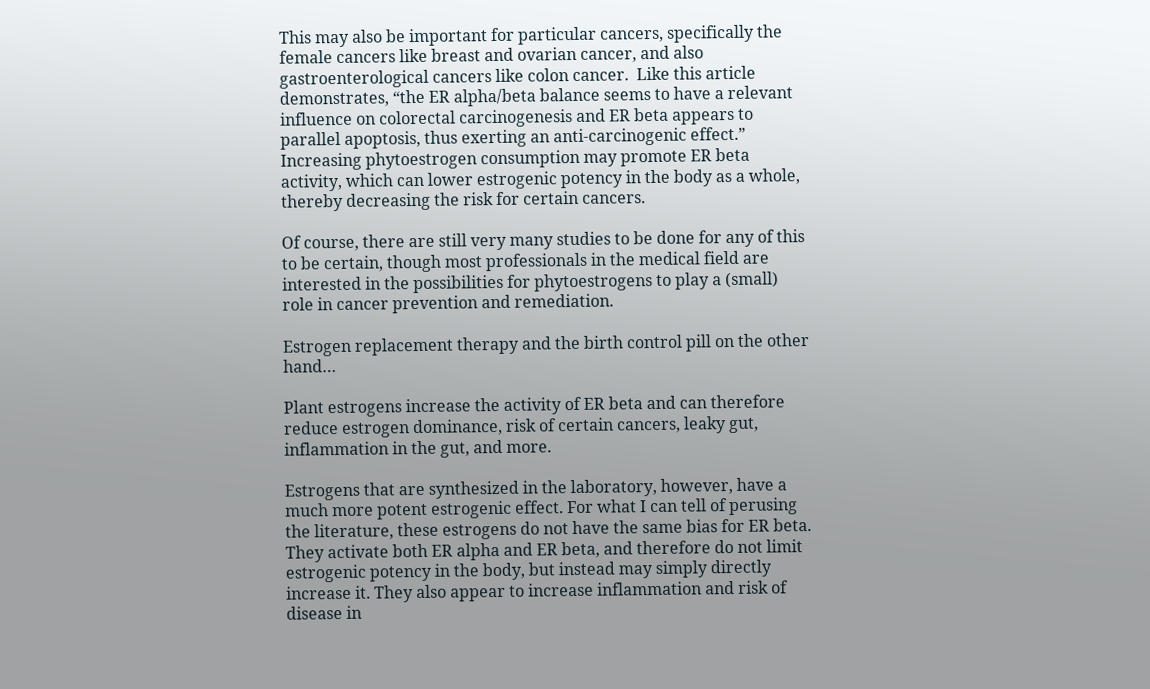This may also be important for particular cancers, specifically the female cancers like breast and ovarian cancer, and also gastroenterological cancers like colon cancer.  Like this article demonstrates, “the ER alpha/beta balance seems to have a relevant influence on colorectal carcinogenesis and ER beta appears to parallel apoptosis, thus exerting an anti-carcinogenic effect.” Increasing phytoestrogen consumption may promote ER beta activity, which can lower estrogenic potency in the body as a whole, thereby decreasing the risk for certain cancers.

Of course, there are still very many studies to be done for any of this to be certain, though most professionals in the medical field are interested in the possibilities for phytoestrogens to play a (small) role in cancer prevention and remediation.

Estrogen replacement therapy and the birth control pill on the other hand…

Plant estrogens increase the activity of ER beta and can therefore reduce estrogen dominance, risk of certain cancers, leaky gut, inflammation in the gut, and more.

Estrogens that are synthesized in the laboratory, however, have a much more potent estrogenic effect. For what I can tell of perusing the literature, these estrogens do not have the same bias for ER beta. They activate both ER alpha and ER beta, and therefore do not limit estrogenic potency in the body, but instead may simply directly increase it. They also appear to increase inflammation and risk of disease in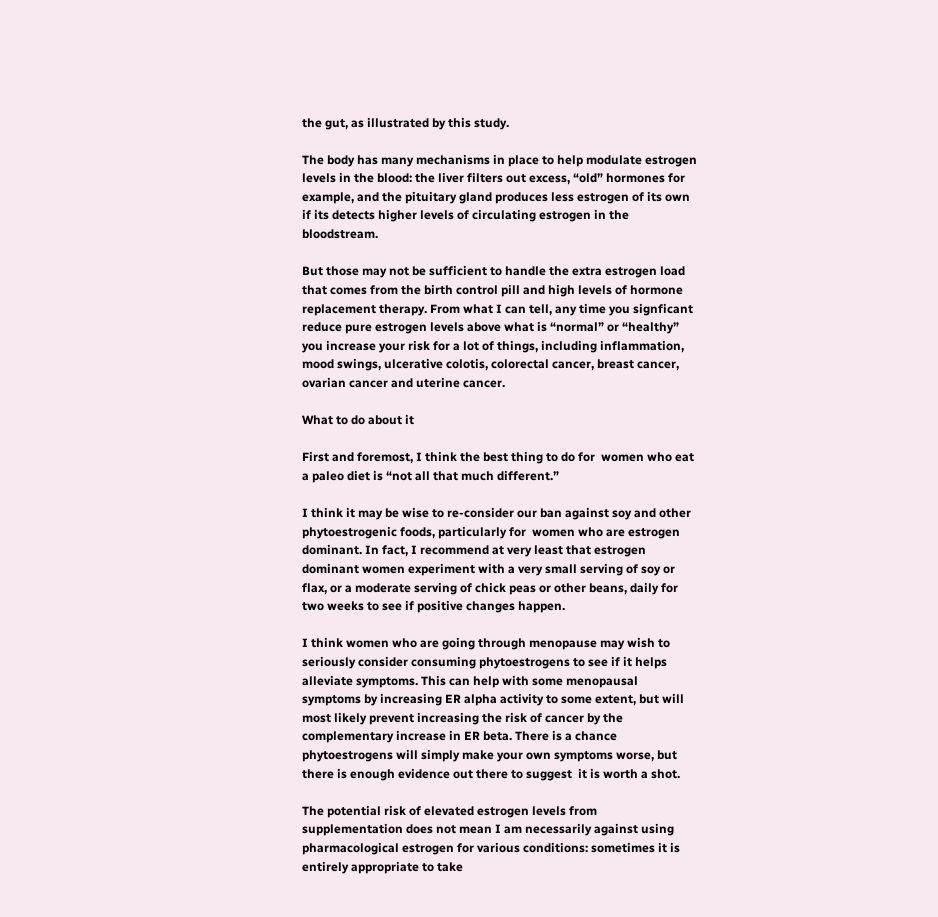the gut, as illustrated by this study.

The body has many mechanisms in place to help modulate estrogen levels in the blood: the liver filters out excess, “old” hormones for example, and the pituitary gland produces less estrogen of its own if its detects higher levels of circulating estrogen in the bloodstream.

But those may not be sufficient to handle the extra estrogen load that comes from the birth control pill and high levels of hormone replacement therapy. From what I can tell, any time you signficant reduce pure estrogen levels above what is “normal” or “healthy” you increase your risk for a lot of things, including inflammation, mood swings, ulcerative colotis, colorectal cancer, breast cancer, ovarian cancer and uterine cancer.

What to do about it

First and foremost, I think the best thing to do for  women who eat a paleo diet is “not all that much different.”

I think it may be wise to re-consider our ban against soy and other phytoestrogenic foods, particularly for  women who are estrogen dominant. In fact, I recommend at very least that estrogen dominant women experiment with a very small serving of soy or flax, or a moderate serving of chick peas or other beans, daily for two weeks to see if positive changes happen.

I think women who are going through menopause may wish to seriously consider consuming phytoestrogens to see if it helps alleviate symptoms. This can help with some menopausal symptoms by increasing ER alpha activity to some extent, but will most likely prevent increasing the risk of cancer by the complementary increase in ER beta. There is a chance phytoestrogens will simply make your own symptoms worse, but there is enough evidence out there to suggest  it is worth a shot.

The potential risk of elevated estrogen levels from supplementation does not mean I am necessarily against using pharmacological estrogen for various conditions: sometimes it is entirely appropriate to take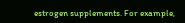estrogen supplements. For example,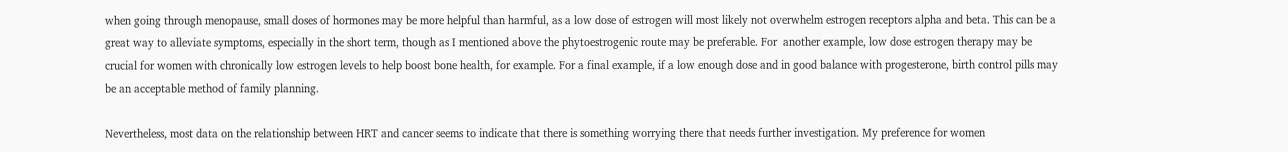when going through menopause, small doses of hormones may be more helpful than harmful, as a low dose of estrogen will most likely not overwhelm estrogen receptors alpha and beta. This can be a great way to alleviate symptoms, especially in the short term, though as I mentioned above the phytoestrogenic route may be preferable. For  another example, low dose estrogen therapy may be crucial for women with chronically low estrogen levels to help boost bone health, for example. For a final example, if a low enough dose and in good balance with progesterone, birth control pills may be an acceptable method of family planning.

Nevertheless, most data on the relationship between HRT and cancer seems to indicate that there is something worrying there that needs further investigation. My preference for women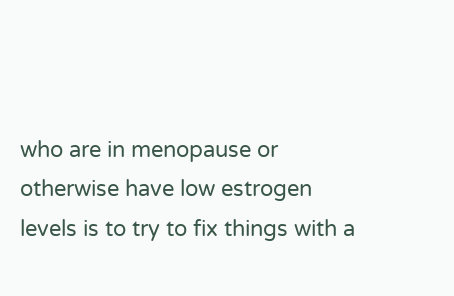who are in menopause or otherwise have low estrogen levels is to try to fix things with a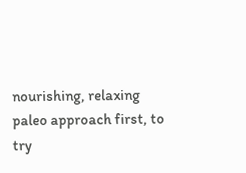nourishing, relaxing paleo approach first, to try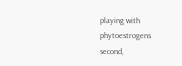playing with phytoestrogens second,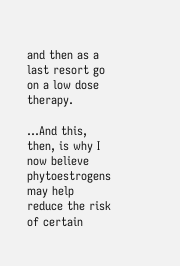and then as a last resort go on a low dose therapy.

…And this, then, is why I now believe phytoestrogens may help reduce the risk of certain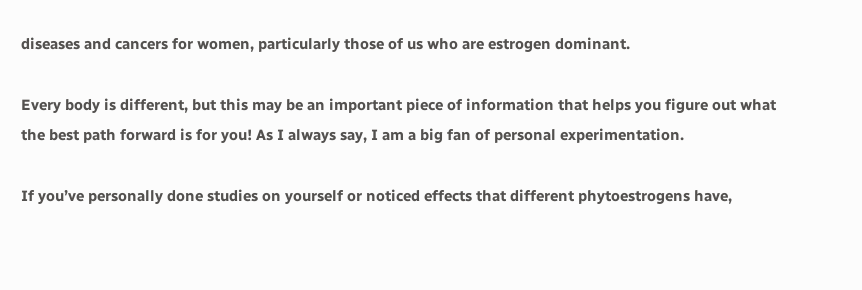diseases and cancers for women, particularly those of us who are estrogen dominant.

Every body is different, but this may be an important piece of information that helps you figure out what the best path forward is for you! As I always say, I am a big fan of personal experimentation.

If you’ve personally done studies on yourself or noticed effects that different phytoestrogens have,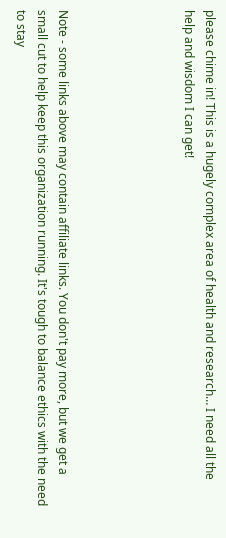please chime in! This is a hugely complex area of health and research… I need all the help and wisdom I can get!





Note - some links above may contain affiliate links. You don't pay more, but we get a small cut to help keep this organization running. It's tough to balance ethics with the need to stay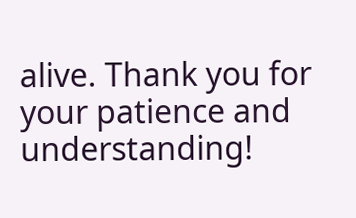alive. Thank you for your patience and understanding!